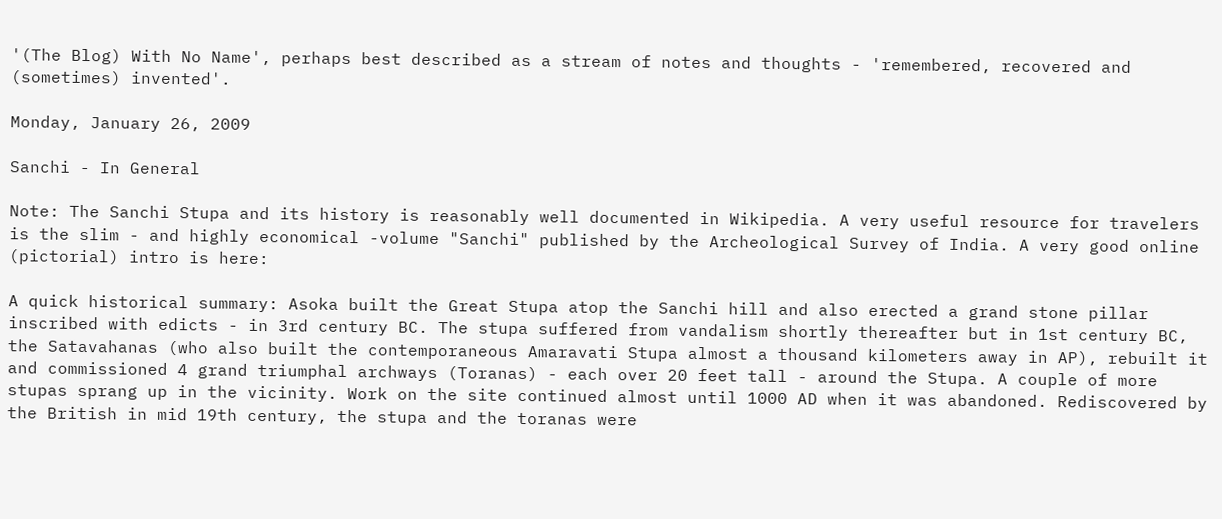'(The Blog) With No Name', perhaps best described as a stream of notes and thoughts - 'remembered, recovered and (sometimes) invented'.

Monday, January 26, 2009

Sanchi - In General

Note: The Sanchi Stupa and its history is reasonably well documented in Wikipedia. A very useful resource for travelers is the slim - and highly economical -volume "Sanchi" published by the Archeological Survey of India. A very good online (pictorial) intro is here:

A quick historical summary: Asoka built the Great Stupa atop the Sanchi hill and also erected a grand stone pillar inscribed with edicts - in 3rd century BC. The stupa suffered from vandalism shortly thereafter but in 1st century BC, the Satavahanas (who also built the contemporaneous Amaravati Stupa almost a thousand kilometers away in AP), rebuilt it and commissioned 4 grand triumphal archways (Toranas) - each over 20 feet tall - around the Stupa. A couple of more stupas sprang up in the vicinity. Work on the site continued almost until 1000 AD when it was abandoned. Rediscovered by the British in mid 19th century, the stupa and the toranas were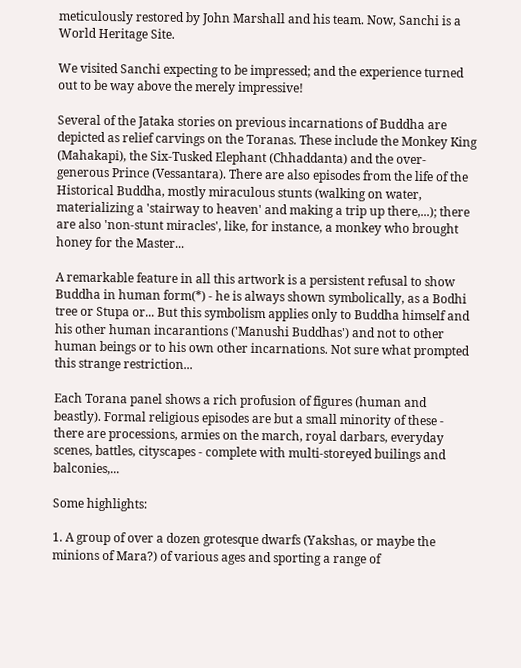meticulously restored by John Marshall and his team. Now, Sanchi is a World Heritage Site.

We visited Sanchi expecting to be impressed; and the experience turned out to be way above the merely impressive!

Several of the Jataka stories on previous incarnations of Buddha are depicted as relief carvings on the Toranas. These include the Monkey King (Mahakapi), the Six-Tusked Elephant (Chhaddanta) and the over-generous Prince (Vessantara). There are also episodes from the life of the Historical Buddha, mostly miraculous stunts (walking on water, materializing a 'stairway to heaven' and making a trip up there,...); there are also 'non-stunt miracles', like, for instance, a monkey who brought honey for the Master...

A remarkable feature in all this artwork is a persistent refusal to show Buddha in human form(*) - he is always shown symbolically, as a Bodhi tree or Stupa or... But this symbolism applies only to Buddha himself and his other human incarantions ('Manushi Buddhas') and not to other human beings or to his own other incarnations. Not sure what prompted this strange restriction...

Each Torana panel shows a rich profusion of figures (human and beastly). Formal religious episodes are but a small minority of these - there are processions, armies on the march, royal darbars, everyday scenes, battles, cityscapes - complete with multi-storeyed builings and balconies,...

Some highlights:

1. A group of over a dozen grotesque dwarfs (Yakshas, or maybe the minions of Mara?) of various ages and sporting a range of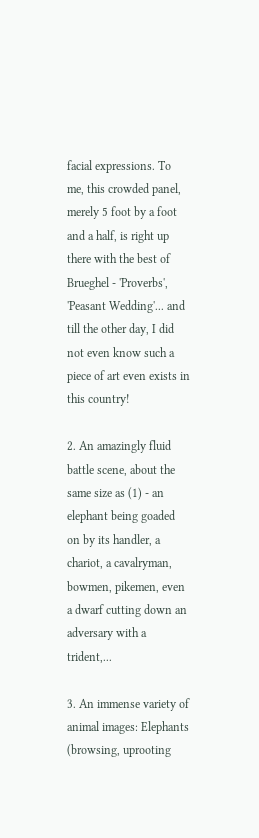facial expressions. To me, this crowded panel, merely 5 foot by a foot and a half, is right up there with the best of Brueghel - 'Proverbs', 'Peasant Wedding'... and till the other day, I did not even know such a piece of art even exists in this country!

2. An amazingly fluid battle scene, about the same size as (1) - an elephant being goaded on by its handler, a chariot, a cavalryman, bowmen, pikemen, even a dwarf cutting down an adversary with a trident,...

3. An immense variety of animal images: Elephants (browsing, uprooting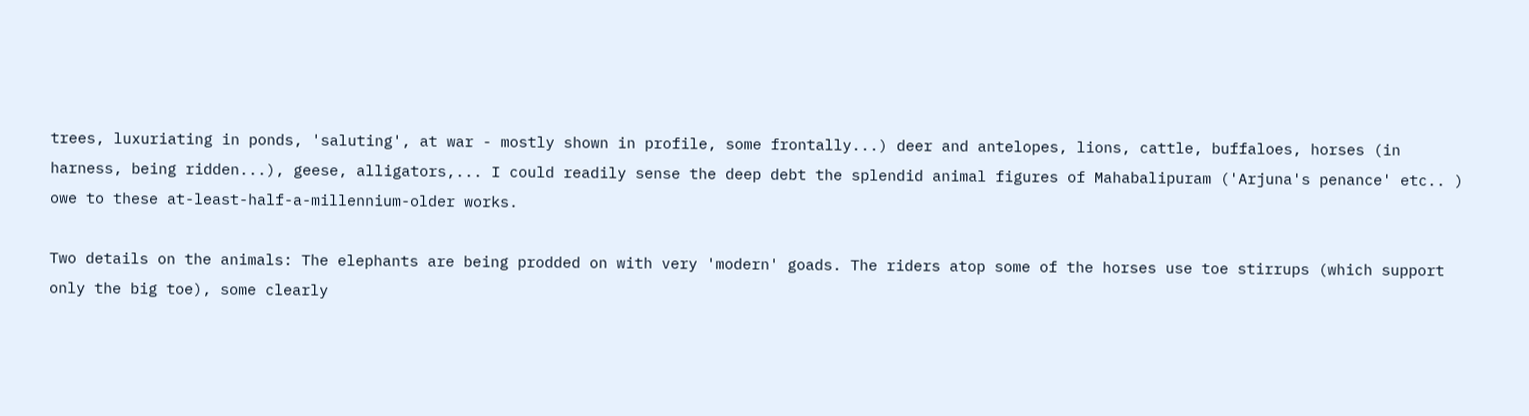trees, luxuriating in ponds, 'saluting', at war - mostly shown in profile, some frontally...) deer and antelopes, lions, cattle, buffaloes, horses (in harness, being ridden...), geese, alligators,... I could readily sense the deep debt the splendid animal figures of Mahabalipuram ('Arjuna's penance' etc.. ) owe to these at-least-half-a-millennium-older works.

Two details on the animals: The elephants are being prodded on with very 'modern' goads. The riders atop some of the horses use toe stirrups (which support only the big toe), some clearly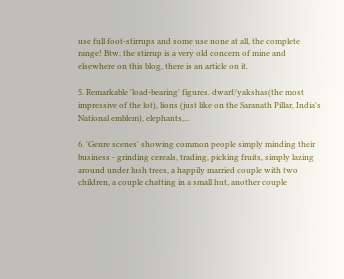use full foot-stirrups and some use none at all, the complete range! Btw, the stirrup is a very old concern of mine and elsewhere on this blog, there is an article on it.

5. Remarkable 'load-bearing' figures. dwarf/yakshas(the most impressive of the lot), lions (just like on the Saranath Pillar, India's National emblem), elephants,...

6. 'Genre scenes' showing common people simply minding their business - grinding cereals, trading, picking fruits, simply lazing around under lush trees, a happily married couple with two children, a couple chatting in a small hut, another couple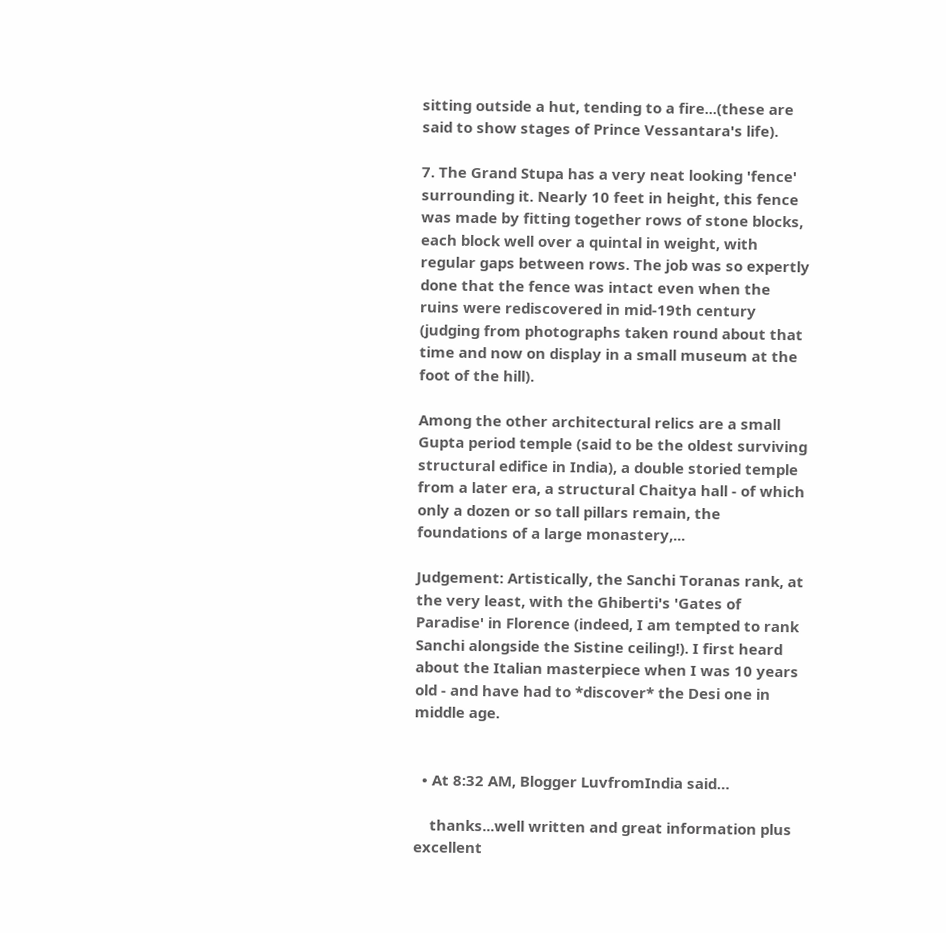sitting outside a hut, tending to a fire...(these are said to show stages of Prince Vessantara's life).

7. The Grand Stupa has a very neat looking 'fence' surrounding it. Nearly 10 feet in height, this fence was made by fitting together rows of stone blocks, each block well over a quintal in weight, with regular gaps between rows. The job was so expertly done that the fence was intact even when the ruins were rediscovered in mid-19th century (judging from photographs taken round about that time and now on display in a small museum at the foot of the hill).

Among the other architectural relics are a small Gupta period temple (said to be the oldest surviving structural edifice in India), a double storied temple from a later era, a structural Chaitya hall - of which only a dozen or so tall pillars remain, the foundations of a large monastery,...

Judgement: Artistically, the Sanchi Toranas rank, at the very least, with the Ghiberti's 'Gates of Paradise' in Florence (indeed, I am tempted to rank Sanchi alongside the Sistine ceiling!). I first heard about the Italian masterpiece when I was 10 years old - and have had to *discover* the Desi one in middle age.


  • At 8:32 AM, Blogger LuvfromIndia said…

    thanks...well written and great information plus excellent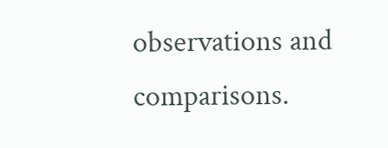observations and comparisons.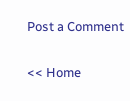Post a Comment

<< Home